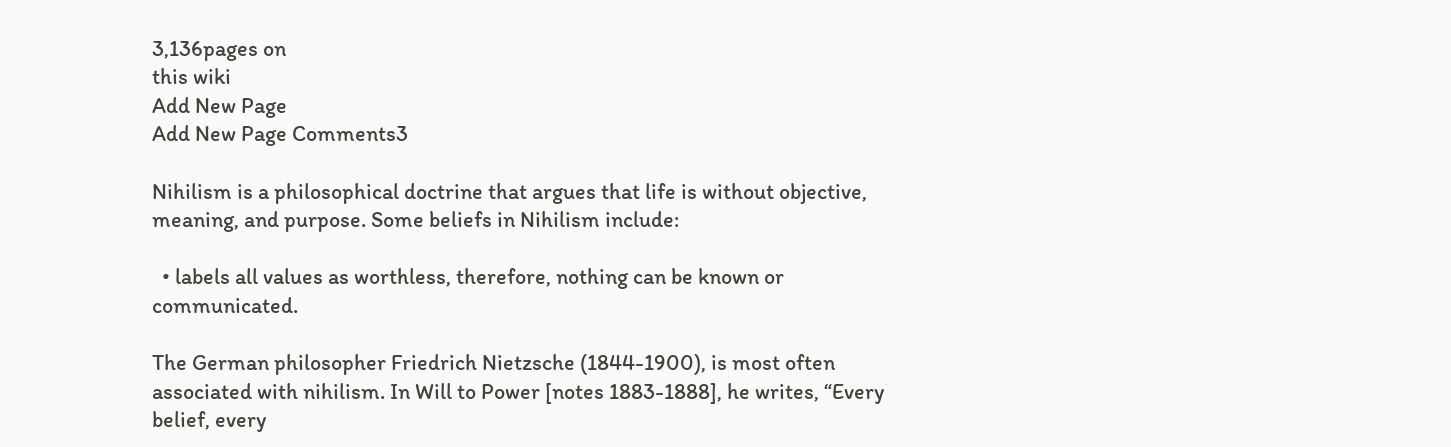3,136pages on
this wiki
Add New Page
Add New Page Comments3

Nihilism is a philosophical doctrine that argues that life is without objective, meaning, and purpose. Some beliefs in Nihilism include:

  • labels all values as worthless, therefore, nothing can be known or communicated.

The German philosopher Friedrich Nietzsche (1844-1900), is most often associated with nihilism. In Will to Power [notes 1883-1888], he writes, “Every belief, every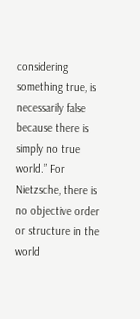considering something true, is necessarily false because there is simply no true world.” For Nietzsche, there is no objective order or structure in the world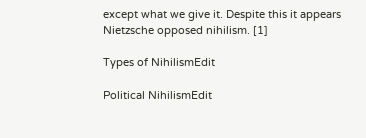except what we give it. Despite this it appears Nietzsche opposed nihilism. [1]

Types of NihilismEdit

Political NihilismEdit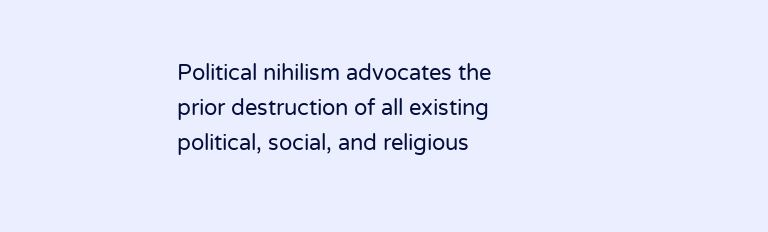Political nihilism advocates the prior destruction of all existing political, social, and religious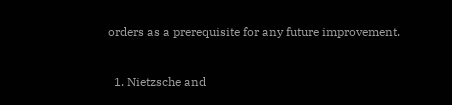orders as a prerequisite for any future improvement.


  1. Nietzsche and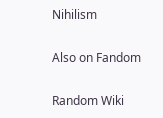Nihilism

Also on Fandom

Random Wiki